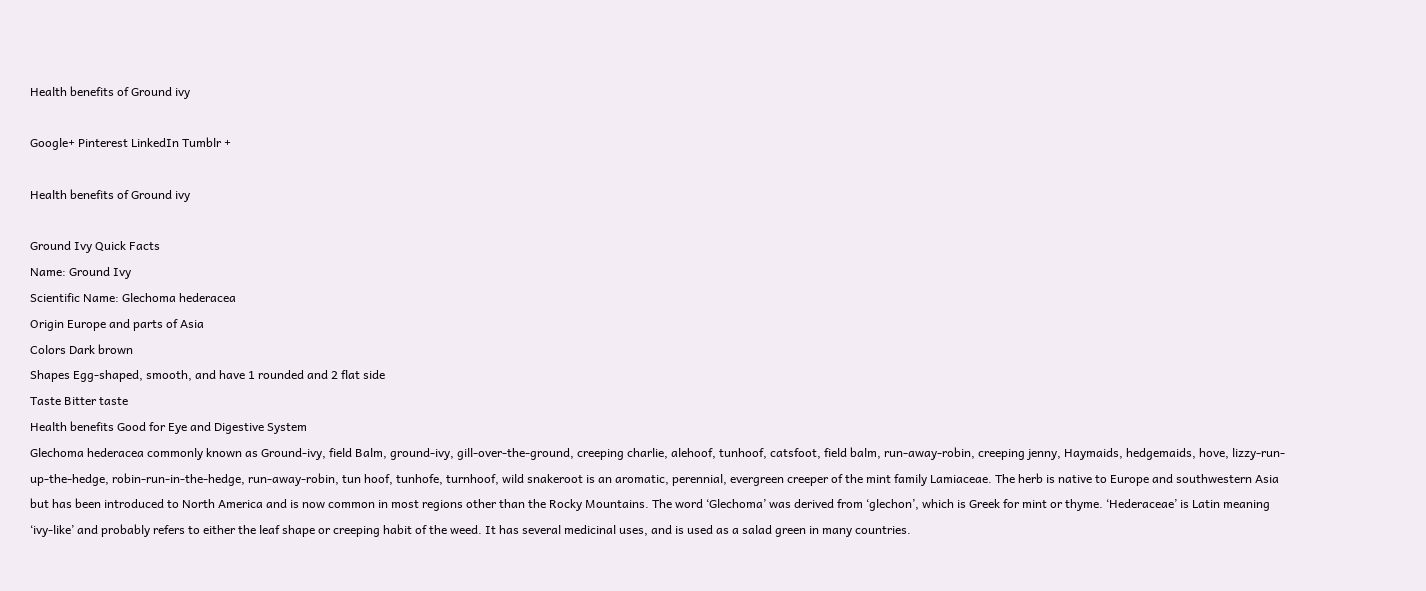Health benefits of Ground ivy

Google+ Pinterest LinkedIn Tumblr +

Health benefits of Ground ivy

Ground Ivy Quick Facts
Name: Ground Ivy
Scientific Name: Glechoma hederacea
Origin Europe and parts of Asia
Colors Dark brown
Shapes Egg-shaped, smooth, and have 1 rounded and 2 flat side
Taste Bitter taste
Health benefits Good for Eye and Digestive System
Glechoma hederacea commonly known as Ground-ivy, field Balm, ground-ivy, gill-over-the-ground, creeping charlie, alehoof, tunhoof, catsfoot, field balm, run-away-robin, creeping jenny, Haymaids, hedgemaids, hove, lizzy-run-up-the-hedge, robin-run-in-the-hedge, run-away-robin, tun hoof, tunhofe, turnhoof, wild snakeroot is an aromatic, perennial, evergreen creeper of the mint family Lamiaceae. The herb is native to Europe and southwestern Asia but has been introduced to North America and is now common in most regions other than the Rocky Mountains. The word ‘Glechoma’ was derived from ‘glechon’, which is Greek for mint or thyme. ‘Hederaceae’ is Latin meaning ‘ivy-like’ and probably refers to either the leaf shape or creeping habit of the weed. It has several medicinal uses, and is used as a salad green in many countries.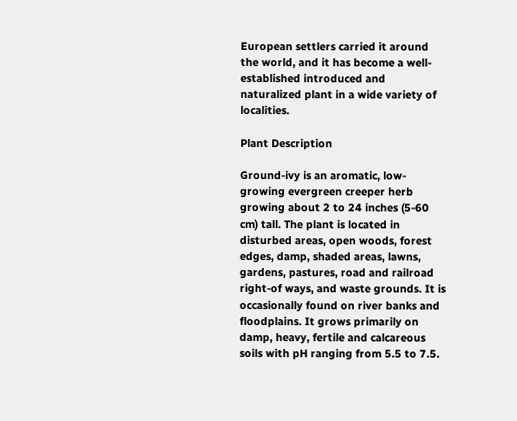European settlers carried it around the world, and it has become a well-established introduced and naturalized plant in a wide variety of localities.

Plant Description

Ground-ivy is an aromatic, low-growing evergreen creeper herb growing about 2 to 24 inches (5-60 cm) tall. The plant is located in disturbed areas, open woods, forest edges, damp, shaded areas, lawns, gardens, pastures, road and railroad right-of ways, and waste grounds. It is occasionally found on river banks and floodplains. It grows primarily on damp, heavy, fertile and calcareous soils with pH ranging from 5.5 to 7.5.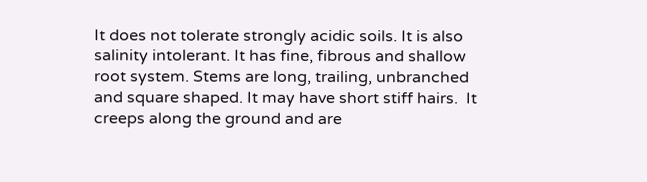It does not tolerate strongly acidic soils. It is also salinity intolerant. It has fine, fibrous and shallow root system. Stems are long, trailing, unbranched and square shaped. It may have short stiff hairs.  It creeps along the ground and are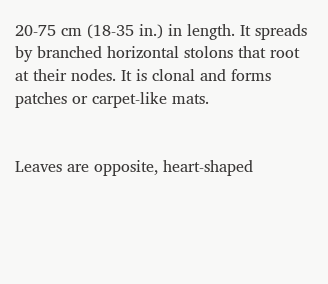20-75 cm (18-35 in.) in length. It spreads by branched horizontal stolons that root at their nodes. It is clonal and forms patches or carpet-like mats.


Leaves are opposite, heart-shaped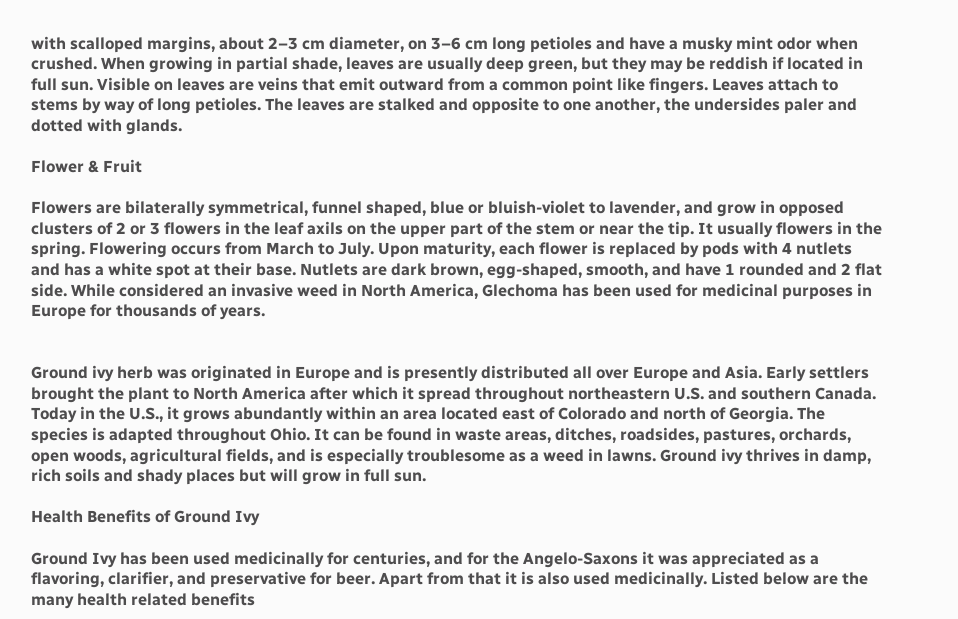with scalloped margins, about 2–3 cm diameter, on 3–6 cm long petioles and have a musky mint odor when crushed. When growing in partial shade, leaves are usually deep green, but they may be reddish if located in full sun. Visible on leaves are veins that emit outward from a common point like fingers. Leaves attach to stems by way of long petioles. The leaves are stalked and opposite to one another, the undersides paler and dotted with glands.

Flower & Fruit

Flowers are bilaterally symmetrical, funnel shaped, blue or bluish-violet to lavender, and grow in opposed clusters of 2 or 3 flowers in the leaf axils on the upper part of the stem or near the tip. It usually flowers in the spring. Flowering occurs from March to July. Upon maturity, each flower is replaced by pods with 4 nutlets and has a white spot at their base. Nutlets are dark brown, egg-shaped, smooth, and have 1 rounded and 2 flat side. While considered an invasive weed in North America, Glechoma has been used for medicinal purposes in Europe for thousands of years.


Ground ivy herb was originated in Europe and is presently distributed all over Europe and Asia. Early settlers brought the plant to North America after which it spread throughout northeastern U.S. and southern Canada. Today in the U.S., it grows abundantly within an area located east of Colorado and north of Georgia. The species is adapted throughout Ohio. It can be found in waste areas, ditches, roadsides, pastures, orchards, open woods, agricultural fields, and is especially troublesome as a weed in lawns. Ground ivy thrives in damp, rich soils and shady places but will grow in full sun.

Health Benefits of Ground Ivy

Ground Ivy has been used medicinally for centuries, and for the Angelo-Saxons it was appreciated as a flavoring, clarifier, and preservative for beer. Apart from that it is also used medicinally. Listed below are the many health related benefits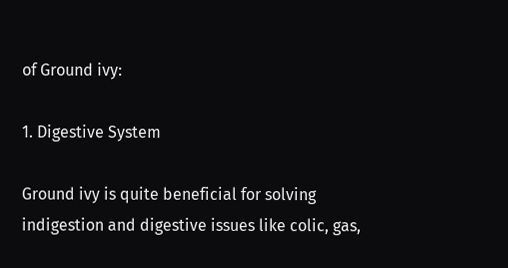of Ground ivy:

1. Digestive System

Ground ivy is quite beneficial for solving indigestion and digestive issues like colic, gas,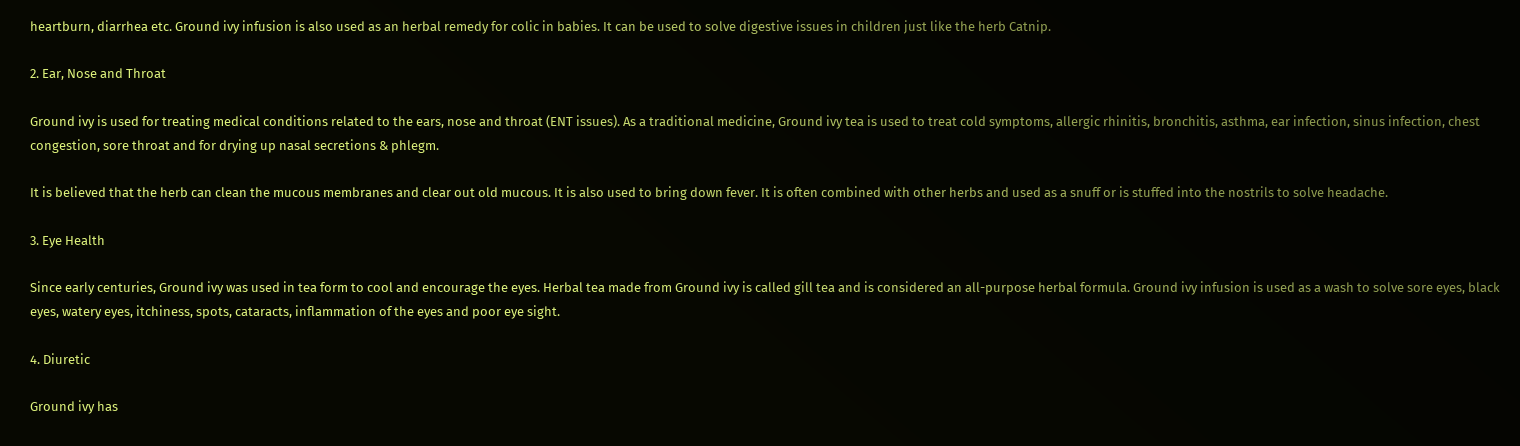heartburn, diarrhea etc. Ground ivy infusion is also used as an herbal remedy for colic in babies. It can be used to solve digestive issues in children just like the herb Catnip.

2. Ear, Nose and Throat

Ground ivy is used for treating medical conditions related to the ears, nose and throat (ENT issues). As a traditional medicine, Ground ivy tea is used to treat cold symptoms, allergic rhinitis, bronchitis, asthma, ear infection, sinus infection, chest congestion, sore throat and for drying up nasal secretions & phlegm.

It is believed that the herb can clean the mucous membranes and clear out old mucous. It is also used to bring down fever. It is often combined with other herbs and used as a snuff or is stuffed into the nostrils to solve headache.

3. Eye Health

Since early centuries, Ground ivy was used in tea form to cool and encourage the eyes. Herbal tea made from Ground ivy is called gill tea and is considered an all-purpose herbal formula. Ground ivy infusion is used as a wash to solve sore eyes, black eyes, watery eyes, itchiness, spots, cataracts, inflammation of the eyes and poor eye sight.

4. Diuretic

Ground ivy has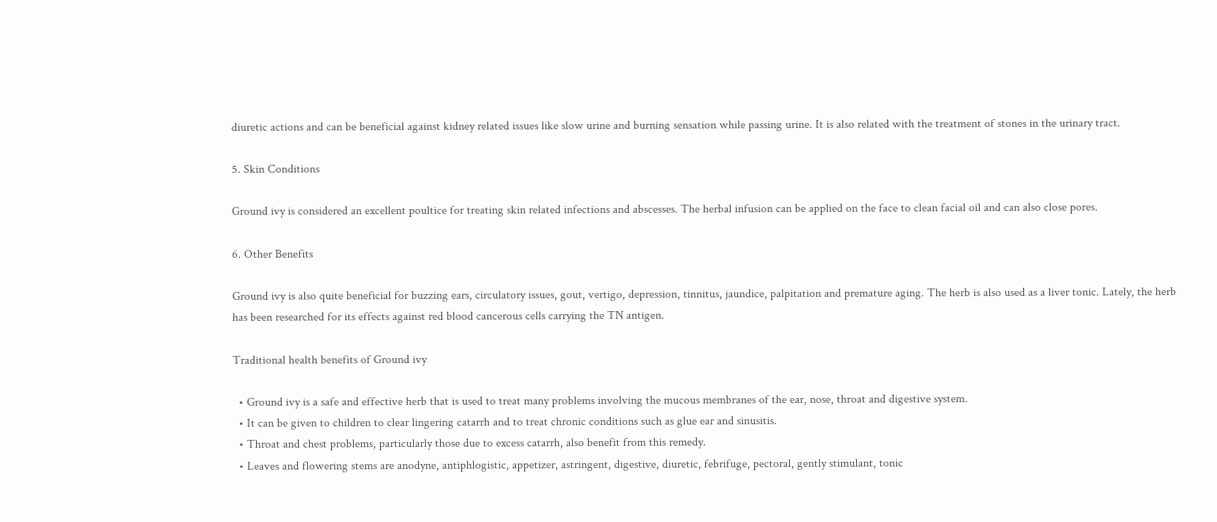diuretic actions and can be beneficial against kidney related issues like slow urine and burning sensation while passing urine. It is also related with the treatment of stones in the urinary tract.

5. Skin Conditions

Ground ivy is considered an excellent poultice for treating skin related infections and abscesses. The herbal infusion can be applied on the face to clean facial oil and can also close pores.

6. Other Benefits

Ground ivy is also quite beneficial for buzzing ears, circulatory issues, gout, vertigo, depression, tinnitus, jaundice, palpitation and premature aging. The herb is also used as a liver tonic. Lately, the herb has been researched for its effects against red blood cancerous cells carrying the TN antigen.

Traditional health benefits of Ground ivy

  • Ground ivy is a safe and effective herb that is used to treat many problems involving the mucous membranes of the ear, nose, throat and digestive system.
  • It can be given to children to clear lingering catarrh and to treat chronic conditions such as glue ear and sinusitis.
  • Throat and chest problems, particularly those due to excess catarrh, also benefit from this remedy.
  • Leaves and flowering stems are anodyne, antiphlogistic, appetizer, astringent, digestive, diuretic, febrifuge, pectoral, gently stimulant, tonic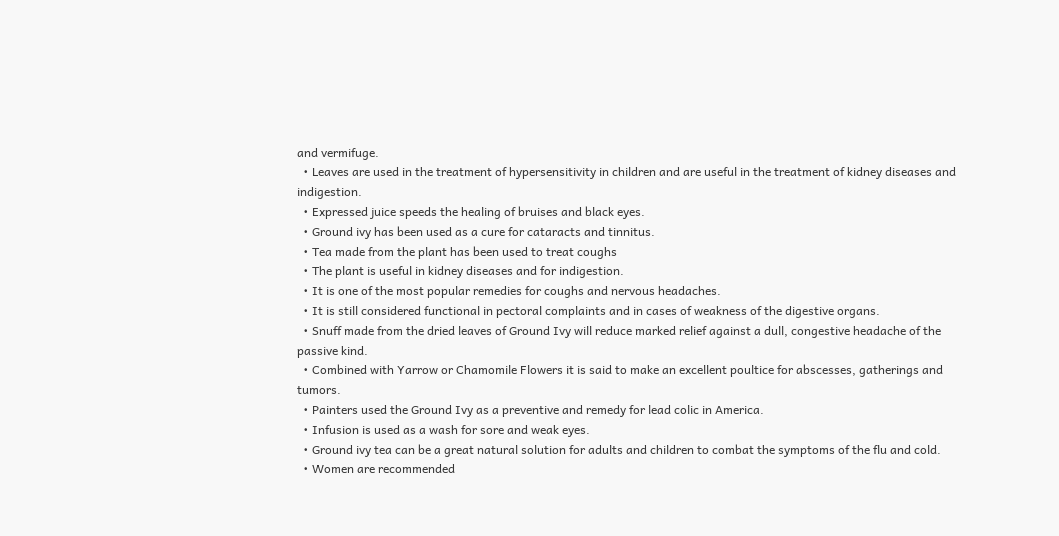and vermifuge.
  • Leaves are used in the treatment of hypersensitivity in children and are useful in the treatment of kidney diseases and indigestion.
  • Expressed juice speeds the healing of bruises and black eyes.
  • Ground ivy has been used as a cure for cataracts and tinnitus.
  • Tea made from the plant has been used to treat coughs
  • The plant is useful in kidney diseases and for indigestion.
  • It is one of the most popular remedies for coughs and nervous headaches.
  • It is still considered functional in pectoral complaints and in cases of weakness of the digestive organs.
  • Snuff made from the dried leaves of Ground Ivy will reduce marked relief against a dull, congestive headache of the passive kind.
  • Combined with Yarrow or Chamomile Flowers it is said to make an excellent poultice for abscesses, gatherings and tumors.
  • Painters used the Ground Ivy as a preventive and remedy for lead colic in America.
  • Infusion is used as a wash for sore and weak eyes.
  • Ground ivy tea can be a great natural solution for adults and children to combat the symptoms of the flu and cold.
  • Women are recommended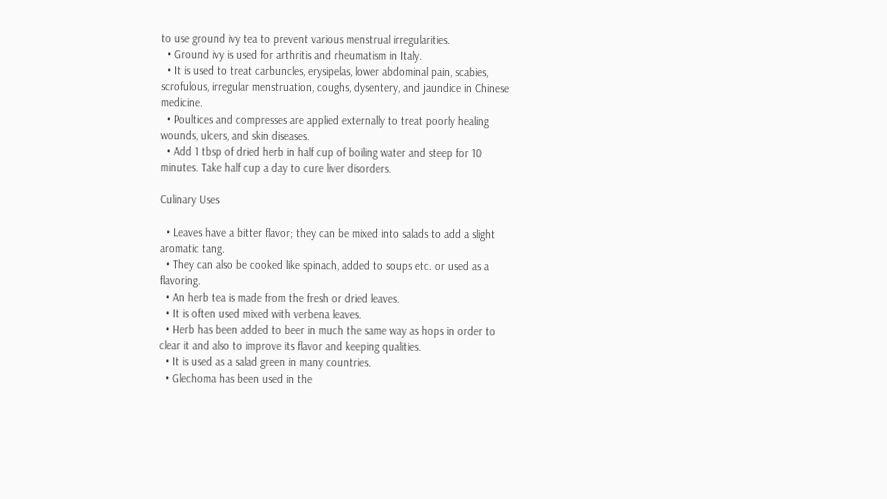to use ground ivy tea to prevent various menstrual irregularities.
  • Ground ivy is used for arthritis and rheumatism in Italy.
  • It is used to treat carbuncles, erysipelas, lower abdominal pain, scabies, scrofulous, irregular menstruation, coughs, dysentery, and jaundice in Chinese medicine.
  • Poultices and compresses are applied externally to treat poorly healing wounds, ulcers, and skin diseases.
  • Add 1 tbsp of dried herb in half cup of boiling water and steep for 10 minutes. Take half cup a day to cure liver disorders.

Culinary Uses

  • Leaves have a bitter flavor; they can be mixed into salads to add a slight aromatic tang.
  • They can also be cooked like spinach, added to soups etc. or used as a flavoring.
  • An herb tea is made from the fresh or dried leaves.
  • It is often used mixed with verbena leaves.
  • Herb has been added to beer in much the same way as hops in order to clear it and also to improve its flavor and keeping qualities.
  • It is used as a salad green in many countries.
  • Glechoma has been used in the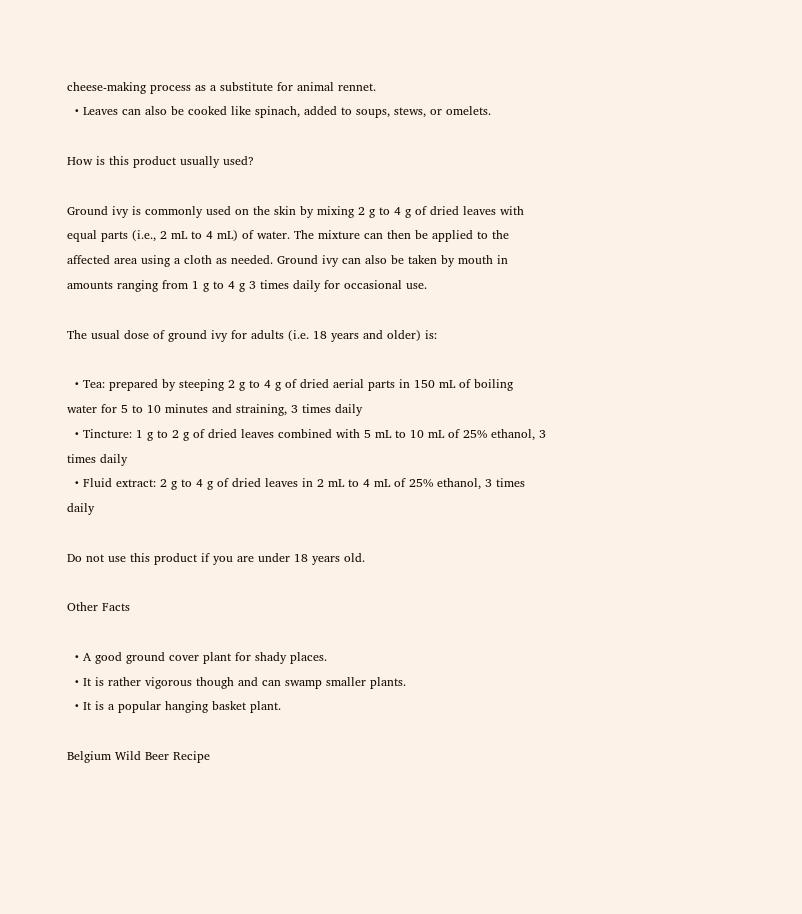cheese-making process as a substitute for animal rennet.
  • Leaves can also be cooked like spinach, added to soups, stews, or omelets.

How is this product usually used?

Ground ivy is commonly used on the skin by mixing 2 g to 4 g of dried leaves with equal parts (i.e., 2 mL to 4 mL) of water. The mixture can then be applied to the affected area using a cloth as needed. Ground ivy can also be taken by mouth in amounts ranging from 1 g to 4 g 3 times daily for occasional use.

The usual dose of ground ivy for adults (i.e. 18 years and older) is:

  • Tea: prepared by steeping 2 g to 4 g of dried aerial parts in 150 mL of boiling water for 5 to 10 minutes and straining, 3 times daily
  • Tincture: 1 g to 2 g of dried leaves combined with 5 mL to 10 mL of 25% ethanol, 3 times daily
  • Fluid extract: 2 g to 4 g of dried leaves in 2 mL to 4 mL of 25% ethanol, 3 times daily

Do not use this product if you are under 18 years old.

Other Facts

  • A good ground cover plant for shady places.
  • It is rather vigorous though and can swamp smaller plants.
  • It is a popular hanging basket plant.

Belgium Wild Beer Recipe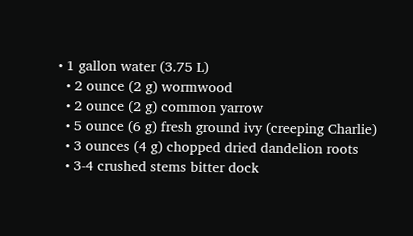• 1 gallon water (3.75 L)
  • 2 ounce (2 g) wormwood
  • 2 ounce (2 g) common yarrow
  • 5 ounce (6 g) fresh ground ivy (creeping Charlie)
  • 3 ounces (4 g) chopped dried dandelion roots
  • 3-4 crushed stems bitter dock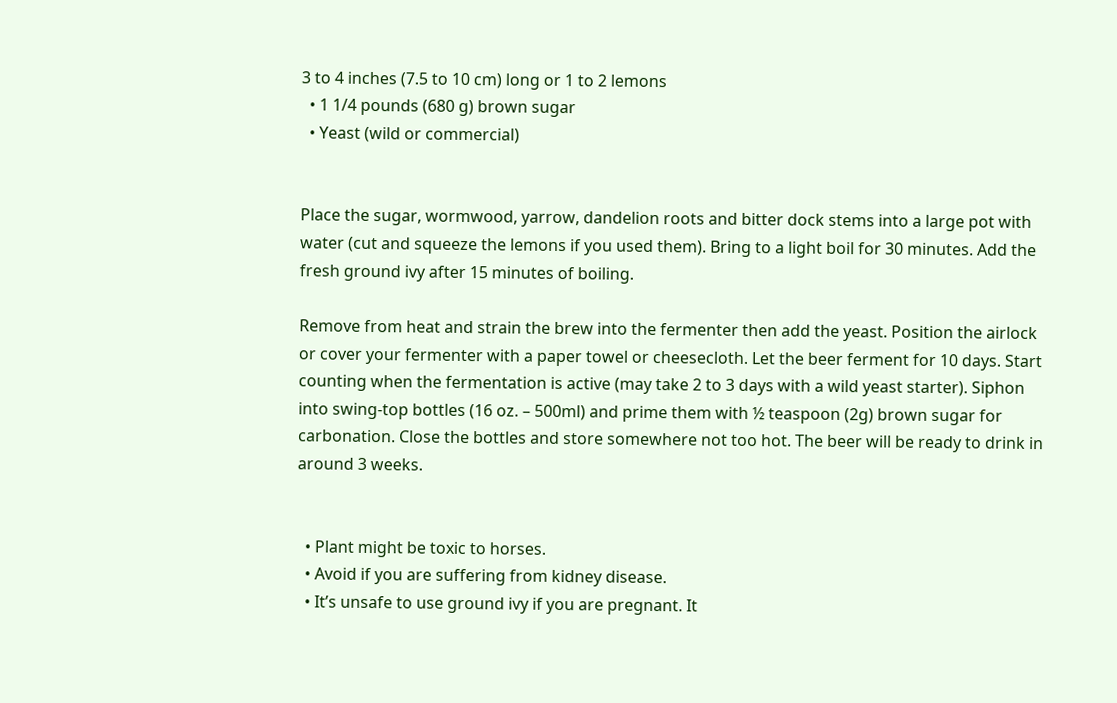3 to 4 inches (7.5 to 10 cm) long or 1 to 2 lemons
  • 1 1/4 pounds (680 g) brown sugar
  • Yeast (wild or commercial)


Place the sugar, wormwood, yarrow, dandelion roots and bitter dock stems into a large pot with water (cut and squeeze the lemons if you used them). Bring to a light boil for 30 minutes. Add the fresh ground ivy after 15 minutes of boiling.

Remove from heat and strain the brew into the fermenter then add the yeast. Position the airlock or cover your fermenter with a paper towel or cheesecloth. Let the beer ferment for 10 days. Start counting when the fermentation is active (may take 2 to 3 days with a wild yeast starter). Siphon into swing-top bottles (16 oz. – 500ml) and prime them with ½ teaspoon (2g) brown sugar for carbonation. Close the bottles and store somewhere not too hot. The beer will be ready to drink in around 3 weeks.


  • Plant might be toxic to horses.
  • Avoid if you are suffering from kidney disease.
  • It’s unsafe to use ground ivy if you are pregnant. It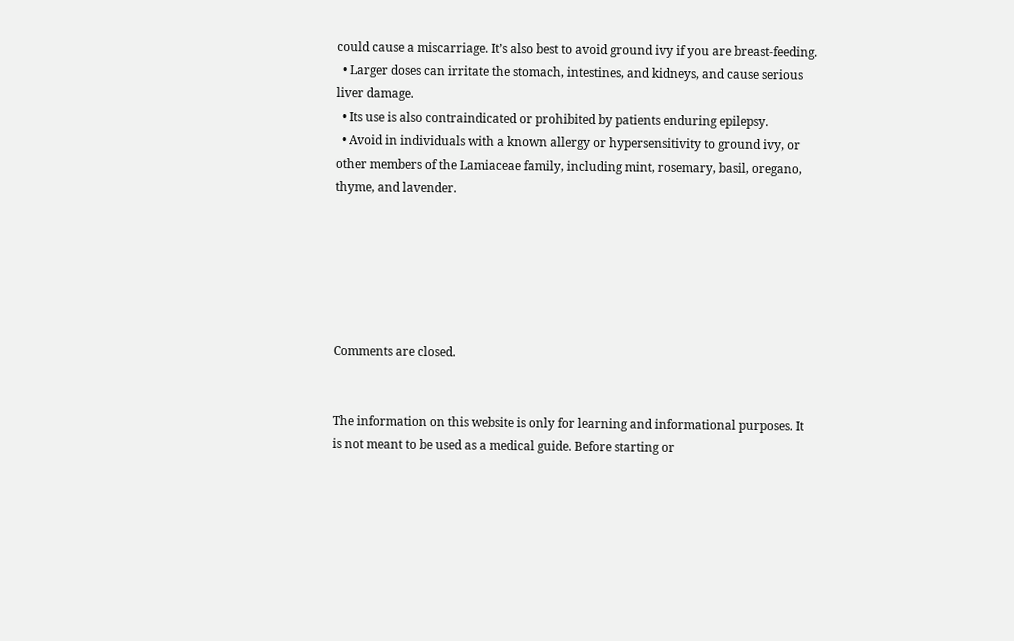could cause a miscarriage. It’s also best to avoid ground ivy if you are breast-feeding.
  • Larger doses can irritate the stomach, intestines, and kidneys, and cause serious liver damage.
  • Its use is also contraindicated or prohibited by patients enduring epilepsy.
  • Avoid in individuals with a known allergy or hypersensitivity to ground ivy, or other members of the Lamiaceae family, including mint, rosemary, basil, oregano, thyme, and lavender.






Comments are closed.


The information on this website is only for learning and informational purposes. It is not meant to be used as a medical guide. Before starting or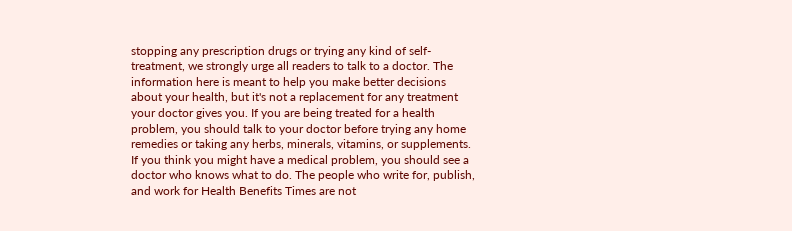stopping any prescription drugs or trying any kind of self-treatment, we strongly urge all readers to talk to a doctor. The information here is meant to help you make better decisions about your health, but it's not a replacement for any treatment your doctor gives you. If you are being treated for a health problem, you should talk to your doctor before trying any home remedies or taking any herbs, minerals, vitamins, or supplements. If you think you might have a medical problem, you should see a doctor who knows what to do. The people who write for, publish, and work for Health Benefits Times are not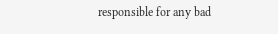responsible for any bad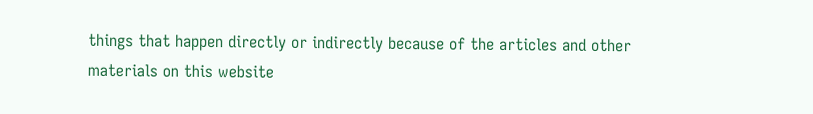things that happen directly or indirectly because of the articles and other materials on this website